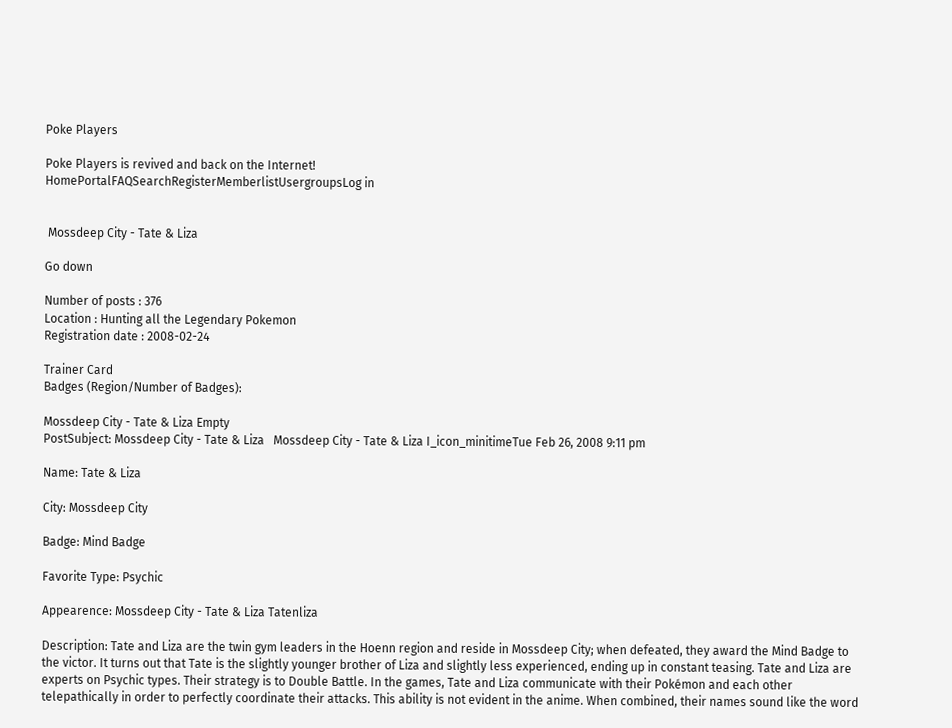Poke Players

Poke Players is revived and back on the Internet!
HomePortalFAQSearchRegisterMemberlistUsergroupsLog in


 Mossdeep City - Tate & Liza

Go down

Number of posts : 376
Location : Hunting all the Legendary Pokemon
Registration date : 2008-02-24

Trainer Card
Badges (Region/Number of Badges):

Mossdeep City - Tate & Liza Empty
PostSubject: Mossdeep City - Tate & Liza   Mossdeep City - Tate & Liza I_icon_minitimeTue Feb 26, 2008 9:11 pm

Name: Tate & Liza

City: Mossdeep City

Badge: Mind Badge

Favorite Type: Psychic

Appearence: Mossdeep City - Tate & Liza Tatenliza

Description: Tate and Liza are the twin gym leaders in the Hoenn region and reside in Mossdeep City; when defeated, they award the Mind Badge to the victor. It turns out that Tate is the slightly younger brother of Liza and slightly less experienced, ending up in constant teasing. Tate and Liza are experts on Psychic types. Their strategy is to Double Battle. In the games, Tate and Liza communicate with their Pokémon and each other telepathically in order to perfectly coordinate their attacks. This ability is not evident in the anime. When combined, their names sound like the word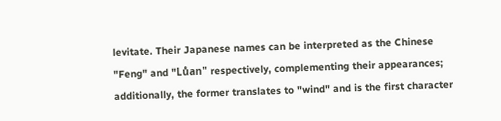levitate. Their Japanese names can be interpreted as the Chinese "Feng" and "Lůan" respectively, complementing their appearances; additionally, the former translates to "wind" and is the first character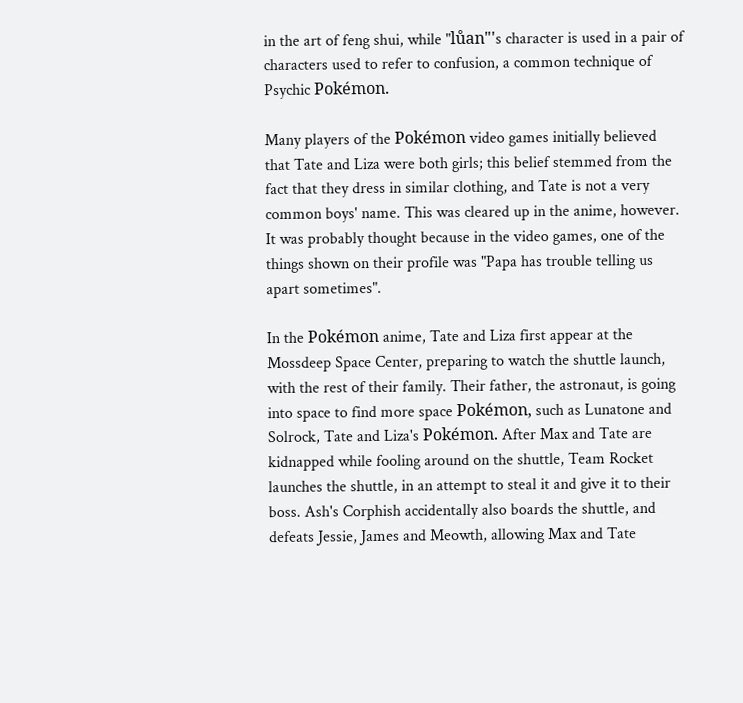in the art of feng shui, while "lůan"'s character is used in a pair of characters used to refer to confusion, a common technique of Psychic Pokémon.

Many players of the Pokémon video games initially believed that Tate and Liza were both girls; this belief stemmed from the fact that they dress in similar clothing, and Tate is not a very common boys' name. This was cleared up in the anime, however. It was probably thought because in the video games, one of the things shown on their profile was "Papa has trouble telling us apart sometimes".

In the Pokémon anime, Tate and Liza first appear at the Mossdeep Space Center, preparing to watch the shuttle launch, with the rest of their family. Their father, the astronaut, is going into space to find more space Pokémon, such as Lunatone and Solrock, Tate and Liza's Pokémon. After Max and Tate are kidnapped while fooling around on the shuttle, Team Rocket launches the shuttle, in an attempt to steal it and give it to their boss. Ash's Corphish accidentally also boards the shuttle, and defeats Jessie, James and Meowth, allowing Max and Tate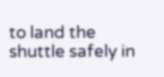to land the shuttle safely in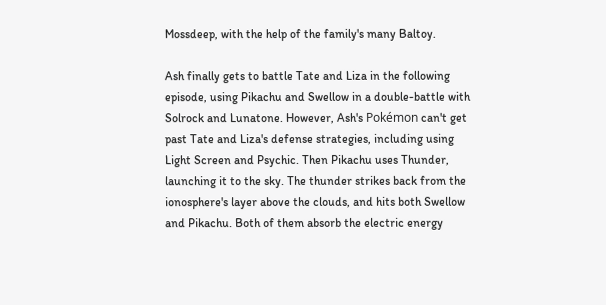Mossdeep, with the help of the family's many Baltoy.

Ash finally gets to battle Tate and Liza in the following episode, using Pikachu and Swellow in a double-battle with Solrock and Lunatone. However, Ash's Pokémon can't get past Tate and Liza's defense strategies, including using Light Screen and Psychic. Then Pikachu uses Thunder, launching it to the sky. The thunder strikes back from the ionosphere's layer above the clouds, and hits both Swellow and Pikachu. Both of them absorb the electric energy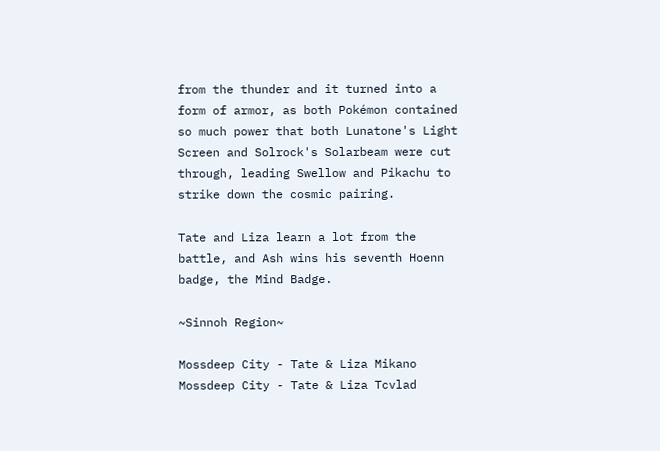from the thunder and it turned into a form of armor, as both Pokémon contained so much power that both Lunatone's Light Screen and Solrock's Solarbeam were cut through, leading Swellow and Pikachu to strike down the cosmic pairing.

Tate and Liza learn a lot from the battle, and Ash wins his seventh Hoenn badge, the Mind Badge.

~Sinnoh Region~

Mossdeep City - Tate & Liza Mikano
Mossdeep City - Tate & Liza Tcvlad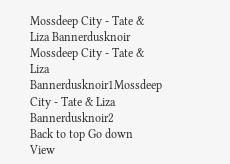Mossdeep City - Tate & Liza Bannerdusknoir
Mossdeep City - Tate & Liza Bannerdusknoir1Mossdeep City - Tate & Liza Bannerdusknoir2
Back to top Go down
View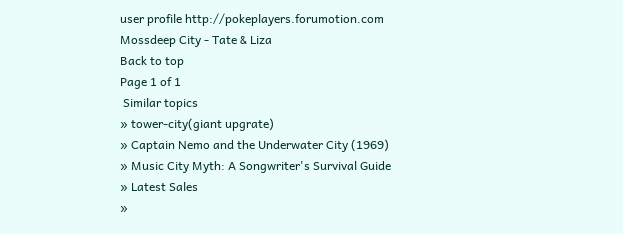user profile http://pokeplayers.forumotion.com
Mossdeep City - Tate & Liza
Back to top
Page 1 of 1
 Similar topics
» tower-city(giant upgrate)
» Captain Nemo and the Underwater City (1969)
» Music City Myth: A Songwriter's Survival Guide
» Latest Sales
»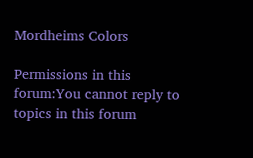Mordheims Colors

Permissions in this forum:You cannot reply to topics in this forum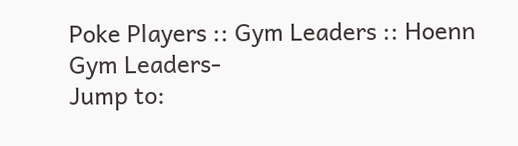Poke Players :: Gym Leaders :: Hoenn Gym Leaders-
Jump to: